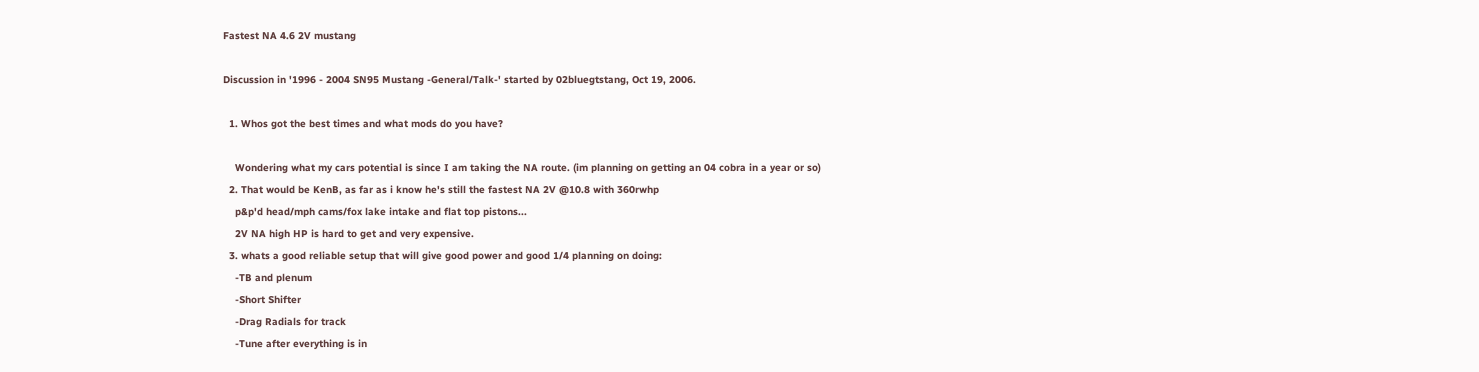Fastest NA 4.6 2V mustang

Discussion in '1996 - 2004 SN95 Mustang -General/Talk-' started by 02bluegtstang, Oct 19, 2006.

  1. Whos got the best times and what mods do you have?

    Wondering what my cars potential is since I am taking the NA route. (im planning on getting an 04 cobra in a year or so)
  2. That would be KenB, as far as i know he's still the fastest NA 2V @10.8 with 360rwhp
    p&p'd head/mph cams/fox lake intake and flat top pistons...
    2V NA high HP is hard to get and very expensive.
  3. whats a good reliable setup that will give good power and good 1/4 planning on doing:
    -TB and plenum
    -Short Shifter
    -Drag Radials for track
    -Tune after everything is in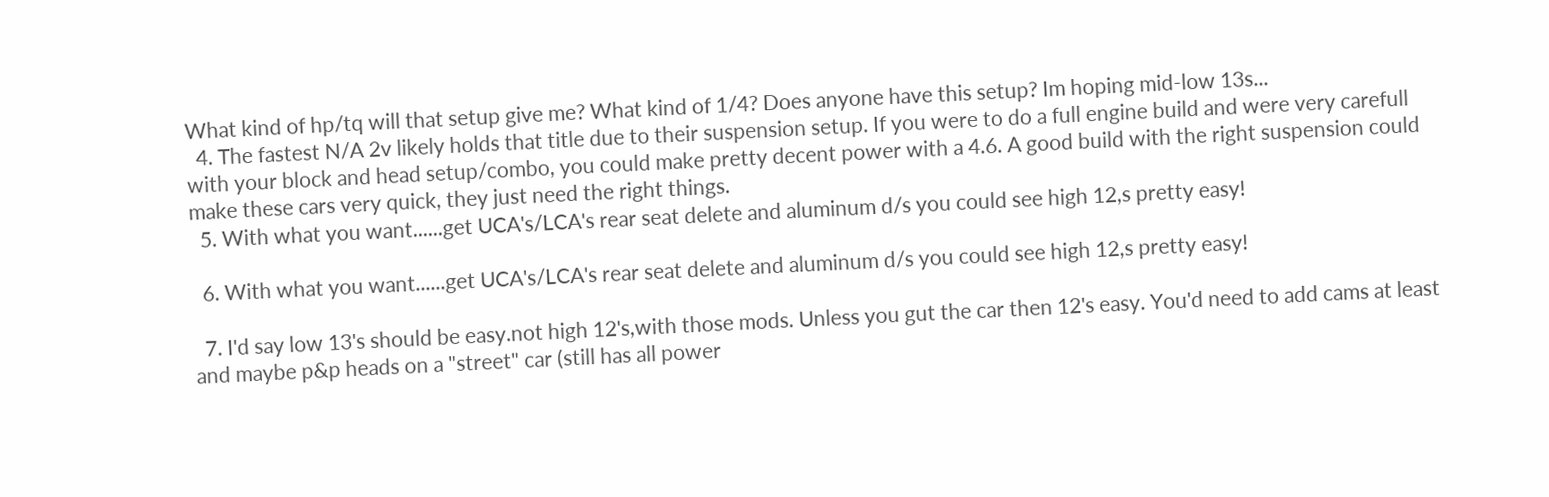What kind of hp/tq will that setup give me? What kind of 1/4? Does anyone have this setup? Im hoping mid-low 13s...
  4. The fastest N/A 2v likely holds that title due to their suspension setup. If you were to do a full engine build and were very carefull with your block and head setup/combo, you could make pretty decent power with a 4.6. A good build with the right suspension could make these cars very quick, they just need the right things.
  5. With what you want......get UCA's/LCA's rear seat delete and aluminum d/s you could see high 12,s pretty easy!

  6. With what you want......get UCA's/LCA's rear seat delete and aluminum d/s you could see high 12,s pretty easy!

  7. I'd say low 13's should be easy.not high 12's,with those mods. Unless you gut the car then 12's easy. You'd need to add cams at least and maybe p&p heads on a "street" car (still has all power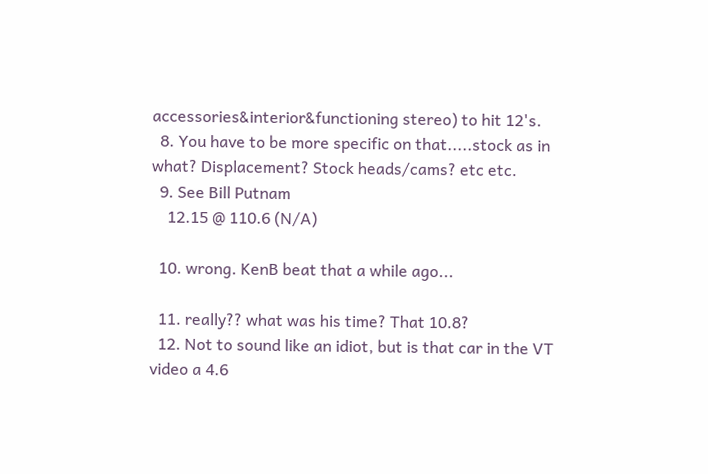accessories&interior&functioning stereo) to hit 12's.
  8. You have to be more specific on that.....stock as in what? Displacement? Stock heads/cams? etc etc.
  9. See Bill Putnam
    12.15 @ 110.6 (N/A)

  10. wrong. KenB beat that a while ago...

  11. really?? what was his time? That 10.8?
  12. Not to sound like an idiot, but is that car in the VT video a 4.6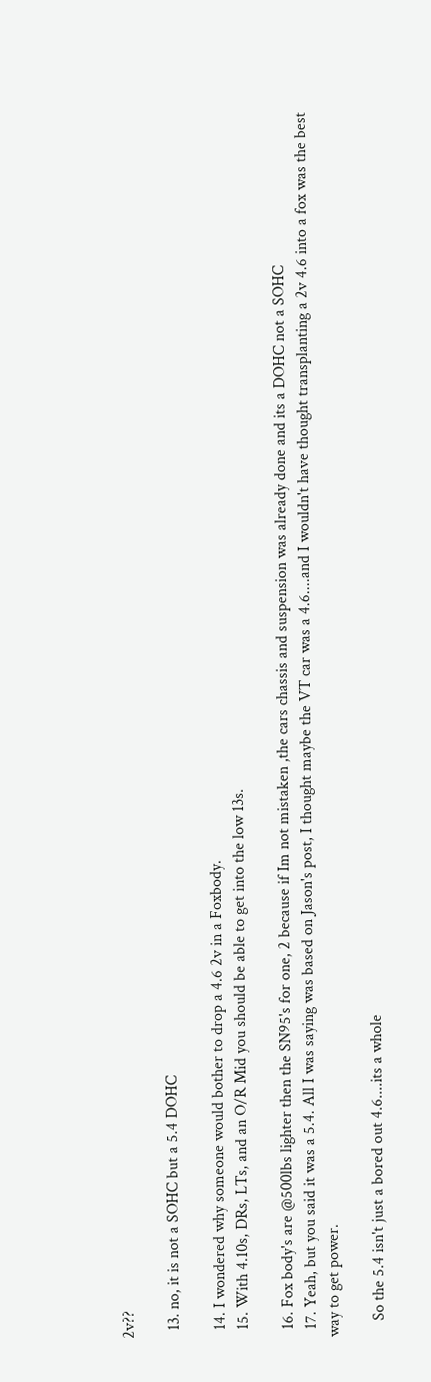2v??

  13. no, it is not a SOHC but a 5.4 DOHC

  14. I wondered why someone would bother to drop a 4.6 2v in a Foxbody.
  15. With 4.10s, DRs, LTs, and an O/R Mid you should be able to get into the low 13s.

  16. Fox body's are @500lbs lighter then the SN95's for one, 2 because if Im not mistaken ,the cars chassis and suspension was already done and its a DOHC not a SOHC
  17. Yeah, but you said it was a 5.4. All I was saying was based on Jason's post, I thought maybe the VT car was a 4.6....and I wouldn't have thought transplanting a 2v 4.6 into a fox was the best way to get power.

    So the 5.4 isn't just a bored out 4.6....its a whole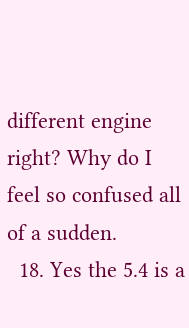different engine right? Why do I feel so confused all of a sudden.
  18. Yes the 5.4 is a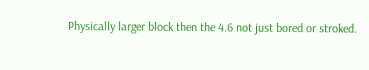Physically larger block then the 4.6 not just bored or stroked.